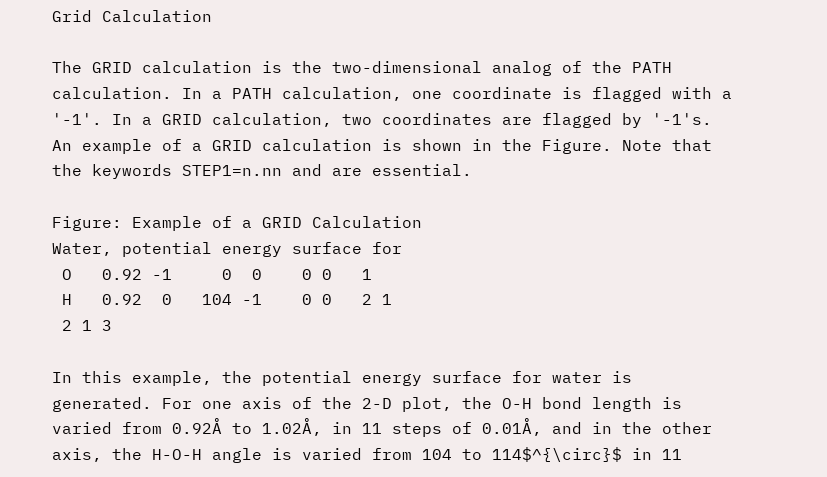Grid Calculation

The GRID calculation is the two-dimensional analog of the PATH calculation. In a PATH calculation, one coordinate is flagged with a '-1'. In a GRID calculation, two coordinates are flagged by '-1's. An example of a GRID calculation is shown in the Figure. Note that the keywords STEP1=n.nn and are essential.

Figure: Example of a GRID Calculation
Water, potential energy surface for
 O   0.92 -1     0  0    0 0   1
 H   0.92  0   104 -1    0 0   2 1
 2 1 3

In this example, the potential energy surface for water is generated. For one axis of the 2-D plot, the O-H bond length is varied from 0.92Å to 1.02Å, in 11 steps of 0.01Å, and in the other axis, the H-O-H angle is varied from 104 to 114$^{\circ}$ in 11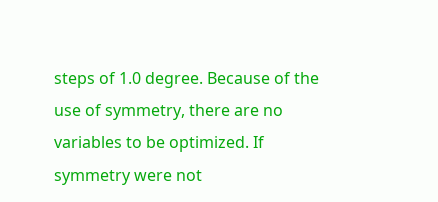steps of 1.0 degree. Because of the use of symmetry, there are no variables to be optimized. If symmetry were not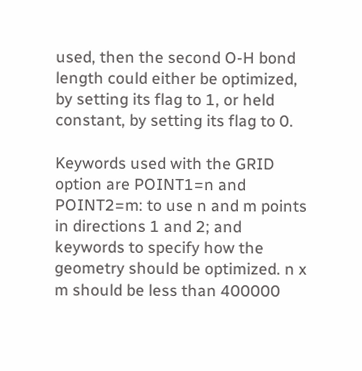used, then the second O-H bond length could either be optimized, by setting its flag to 1, or held constant, by setting its flag to 0.

Keywords used with the GRID option are POINT1=n and POINT2=m: to use n and m points in directions 1 and 2; and keywords to specify how the geometry should be optimized. n x m should be less than 400000